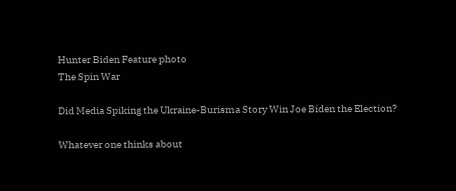Hunter Biden Feature photo
The Spin War

Did Media Spiking the Ukraine-Burisma Story Win Joe Biden the Election?

Whatever one thinks about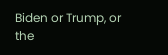Biden or Trump, or the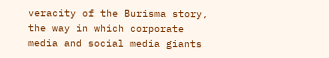veracity of the Burisma story, the way in which corporate media and social media giants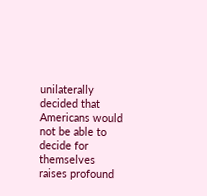unilaterally decided that Americans would not be able to decide for themselves raises profound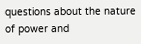questions about the nature of power and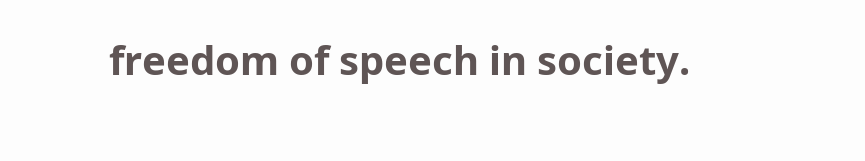freedom of speech in society.